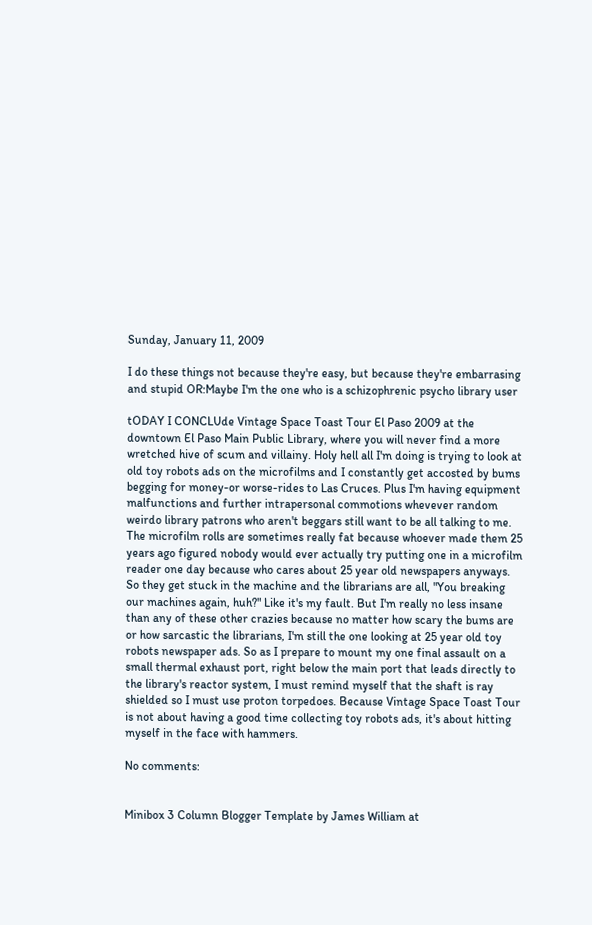Sunday, January 11, 2009

I do these things not because they're easy, but because they're embarrasing and stupid OR:Maybe I'm the one who is a schizophrenic psycho library user

tODAY I CONCLUde Vintage Space Toast Tour El Paso 2009 at the downtown El Paso Main Public Library, where you will never find a more wretched hive of scum and villainy. Holy hell all I'm doing is trying to look at old toy robots ads on the microfilms and I constantly get accosted by bums begging for money-or worse-rides to Las Cruces. Plus I'm having equipment malfunctions and further intrapersonal commotions whevever random weirdo library patrons who aren't beggars still want to be all talking to me. The microfilm rolls are sometimes really fat because whoever made them 25 years ago figured nobody would ever actually try putting one in a microfilm reader one day because who cares about 25 year old newspapers anyways. So they get stuck in the machine and the librarians are all, "You breaking our machines again, huh?" Like it's my fault. But I'm really no less insane than any of these other crazies because no matter how scary the bums are or how sarcastic the librarians, I'm still the one looking at 25 year old toy robots newspaper ads. So as I prepare to mount my one final assault on a small thermal exhaust port, right below the main port that leads directly to the library's reactor system, I must remind myself that the shaft is ray shielded so I must use proton torpedoes. Because Vintage Space Toast Tour is not about having a good time collecting toy robots ads, it's about hitting myself in the face with hammers.

No comments:


Minibox 3 Column Blogger Template by James William at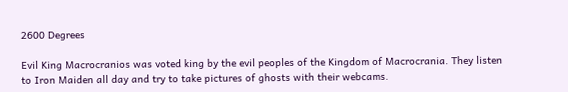2600 Degrees

Evil King Macrocranios was voted king by the evil peoples of the Kingdom of Macrocrania. They listen to Iron Maiden all day and try to take pictures of ghosts with their webcams.